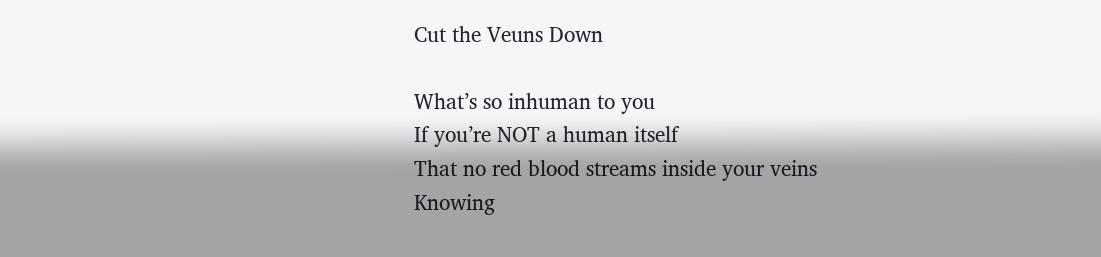Cut the Veuns Down

What’s so inhuman to you
If you’re NOT a human itself
That no red blood streams inside your veins
Knowing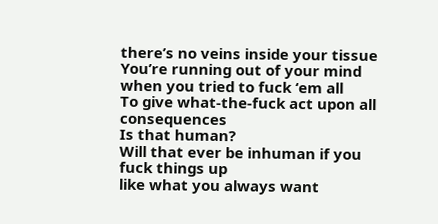there’s no veins inside your tissue
You’re running out of your mind when you tried to fuck ‘em all
To give what-the-fuck act upon all consequences
Is that human?
Will that ever be inhuman if you fuck things up
like what you always want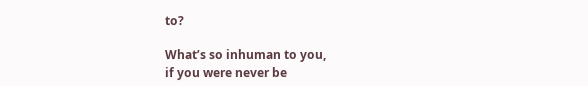to?

What’s so inhuman to you,
if you were never be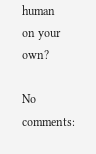human
on your own?

No comments: